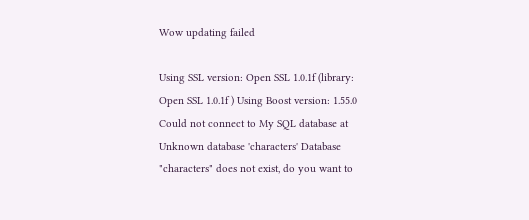Wow updating failed

Using SSL version: Open SSL 1.0.1f (library: Open SSL 1.0.1f ) Using Boost version: 1.55.0 Could not connect to My SQL database at Unknown database 'characters' Database "characters" does not exist, do you want to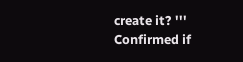create it? ''' Confirmed if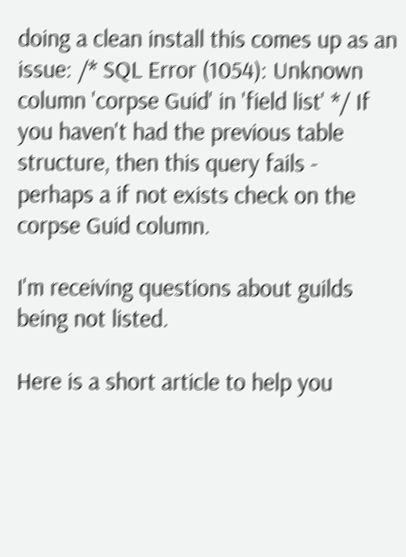doing a clean install this comes up as an issue: /* SQL Error (1054): Unknown column 'corpse Guid' in 'field list' */ If you haven't had the previous table structure, then this query fails - perhaps a if not exists check on the corpse Guid column.

I'm receiving questions about guilds being not listed.

Here is a short article to help you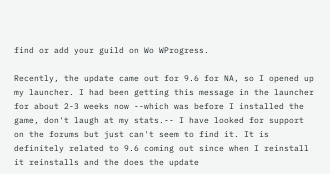find or add your guild on Wo WProgress.

Recently, the update came out for 9.6 for NA, so I opened up my launcher. I had been getting this message in the launcher for about 2-3 weeks now --which was before I installed the game, don't laugh at my stats.-- I have looked for support on the forums but just can't seem to find it. It is definitely related to 9.6 coming out since when I reinstall it reinstalls and the does the update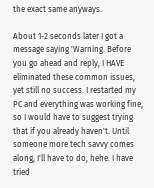the exact same anyways.

About 1-2 seconds later I got a message saying 'Warning. Before you go ahead and reply, I HAVE eliminated these common issues, yet still no success. I restarted my PC and everything was working fine, so I would have to suggest trying that if you already haven't. Until someone more tech savvy comes along, I'll have to do, hehe. I have tried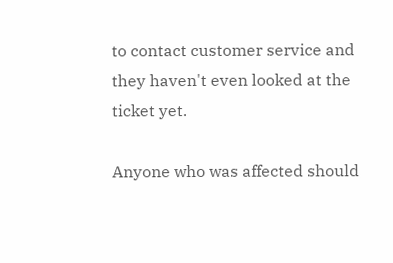to contact customer service and they haven't even looked at the ticket yet.

Anyone who was affected should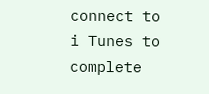connect to i Tunes to complete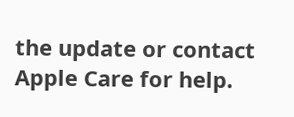the update or contact Apple Care for help.